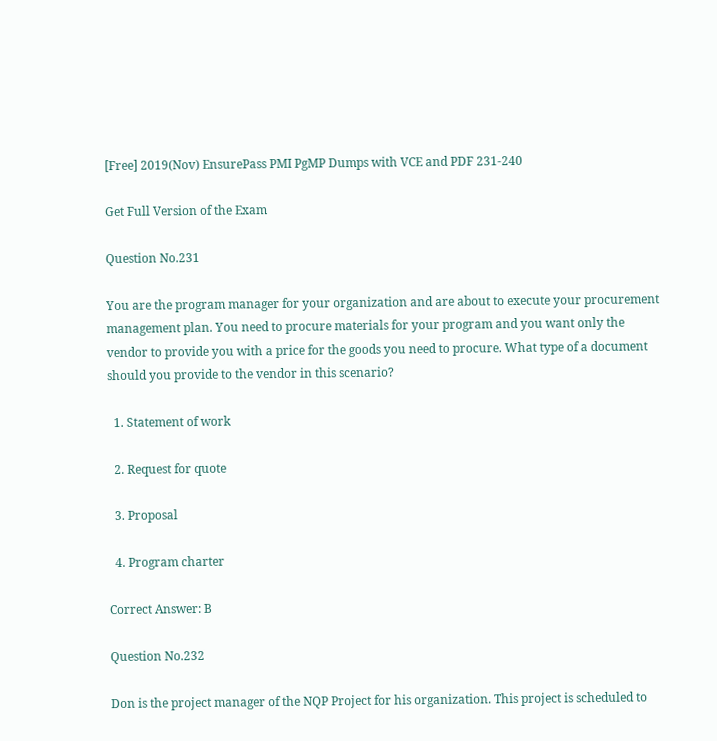[Free] 2019(Nov) EnsurePass PMI PgMP Dumps with VCE and PDF 231-240

Get Full Version of the Exam

Question No.231

You are the program manager for your organization and are about to execute your procurement management plan. You need to procure materials for your program and you want only the vendor to provide you with a price for the goods you need to procure. What type of a document should you provide to the vendor in this scenario?

  1. Statement of work

  2. Request for quote

  3. Proposal

  4. Program charter

Correct Answer: B

Question No.232

Don is the project manager of the NQP Project for his organization. This project is scheduled to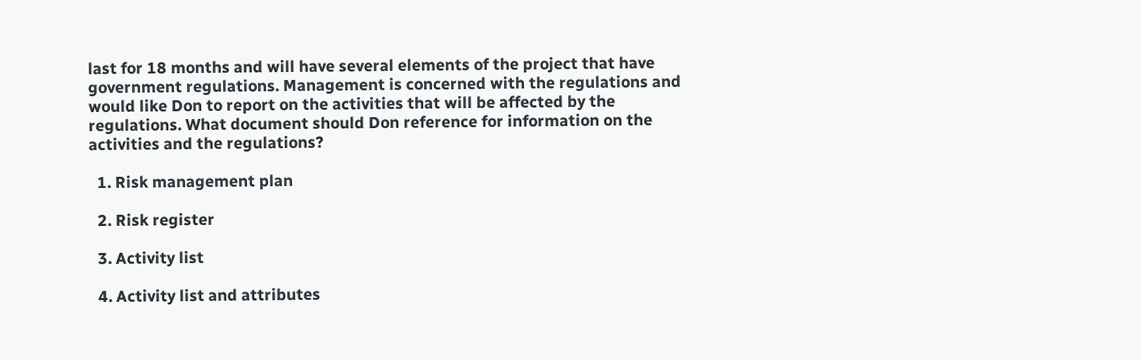last for 18 months and will have several elements of the project that have government regulations. Management is concerned with the regulations and would like Don to report on the activities that will be affected by the regulations. What document should Don reference for information on the activities and the regulations?

  1. Risk management plan

  2. Risk register

  3. Activity list

  4. Activity list and attributes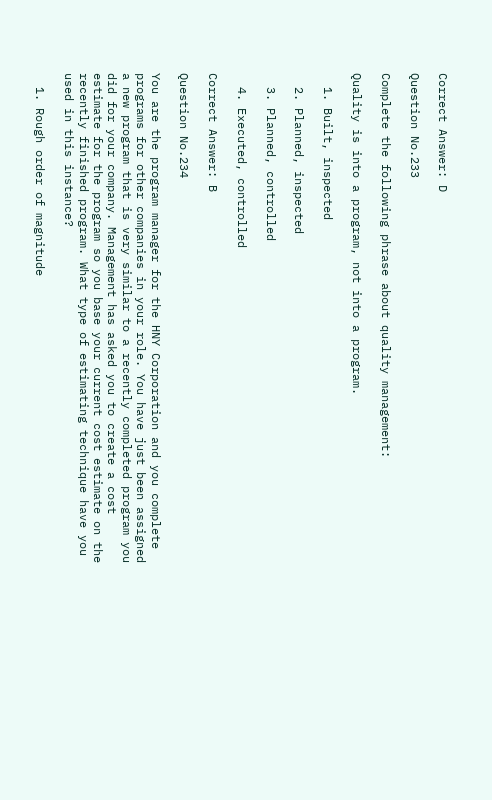Correct Answer: D

Question No.233

Complete the following phrase about quality management:

Quality is into a program, not into a program.

  1. Built, inspected

  2. Planned, inspected

  3. Planned, controlled

  4. Executed, controlled

Correct Answer: B

Question No.234

You are the program manager for the HNY Corporation and you complete programs for other companies in your role. You have just been assigned a new program that is very similar to a recently completed program you did for your company. Management has asked you to create a cost estimate for the program so you base your current cost estimate on the recently finished program. What type of estimating technique have you used in this instance?

  1. Rough order of magnitude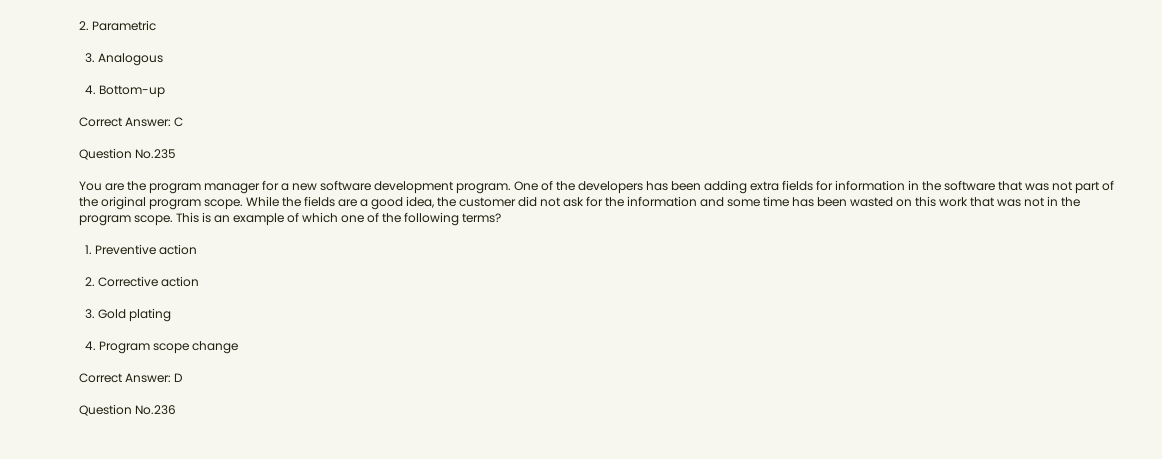2. Parametric

  3. Analogous

  4. Bottom-up

Correct Answer: C

Question No.235

You are the program manager for a new software development program. One of the developers has been adding extra fields for information in the software that was not part of the original program scope. While the fields are a good idea, the customer did not ask for the information and some time has been wasted on this work that was not in the program scope. This is an example of which one of the following terms?

  1. Preventive action

  2. Corrective action

  3. Gold plating

  4. Program scope change

Correct Answer: D

Question No.236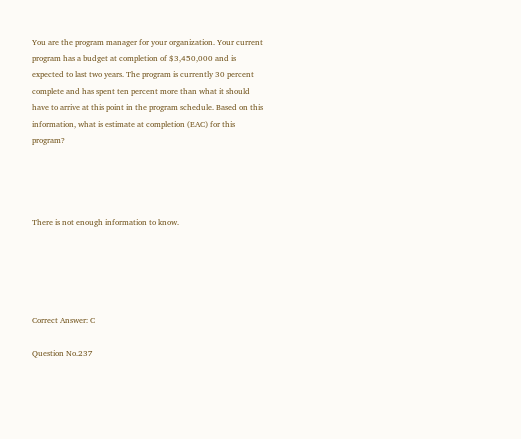You are the program manager for your organization. Your current program has a budget at completion of $3,450,000 and is expected to last two years. The program is currently 30 percent complete and has spent ten percent more than what it should have to arrive at this point in the program schedule. Based on this information, what is estimate at completion (EAC) for this program?




There is not enough information to know.





Correct Answer: C

Question No.237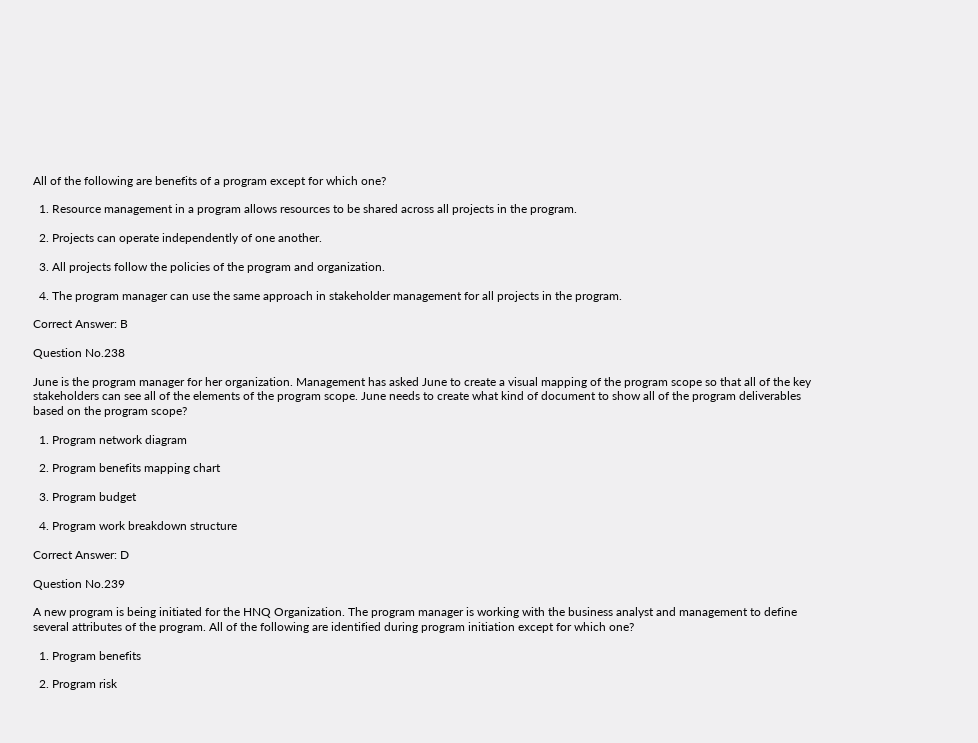All of the following are benefits of a program except for which one?

  1. Resource management in a program allows resources to be shared across all projects in the program.

  2. Projects can operate independently of one another.

  3. All projects follow the policies of the program and organization.

  4. The program manager can use the same approach in stakeholder management for all projects in the program.

Correct Answer: B

Question No.238

June is the program manager for her organization. Management has asked June to create a visual mapping of the program scope so that all of the key stakeholders can see all of the elements of the program scope. June needs to create what kind of document to show all of the program deliverables based on the program scope?

  1. Program network diagram

  2. Program benefits mapping chart

  3. Program budget

  4. Program work breakdown structure

Correct Answer: D

Question No.239

A new program is being initiated for the HNQ Organization. The program manager is working with the business analyst and management to define several attributes of the program. All of the following are identified during program initiation except for which one?

  1. Program benefits

  2. Program risk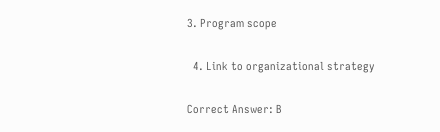3. Program scope

  4. Link to organizational strategy

Correct Answer: B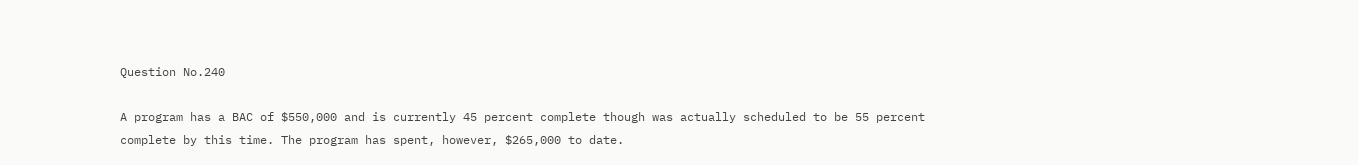Question No.240

A program has a BAC of $550,000 and is currently 45 percent complete though was actually scheduled to be 55 percent complete by this time. The program has spent, however, $265,000 to date.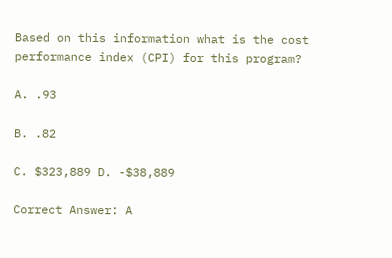Based on this information what is the cost performance index (CPI) for this program?

A. .93

B. .82

C. $323,889 D. -$38,889

Correct Answer: A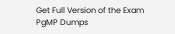Get Full Version of the Exam
PgMP Dumps